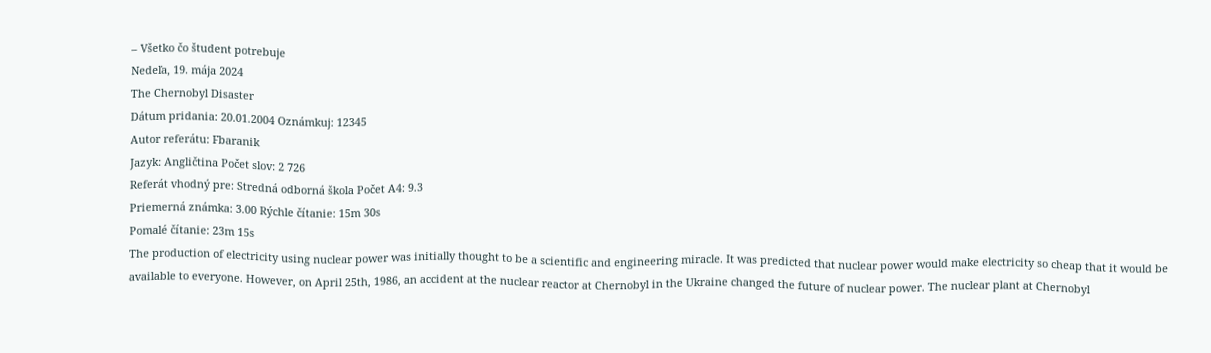– Všetko čo študent potrebuje
Nedeľa, 19. mája 2024
The Chernobyl Disaster
Dátum pridania: 20.01.2004 Oznámkuj: 12345
Autor referátu: Fbaranik
Jazyk: Angličtina Počet slov: 2 726
Referát vhodný pre: Stredná odborná škola Počet A4: 9.3
Priemerná známka: 3.00 Rýchle čítanie: 15m 30s
Pomalé čítanie: 23m 15s
The production of electricity using nuclear power was initially thought to be a scientific and engineering miracle. It was predicted that nuclear power would make electricity so cheap that it would be available to everyone. However, on April 25th, 1986, an accident at the nuclear reactor at Chernobyl in the Ukraine changed the future of nuclear power. The nuclear plant at Chernobyl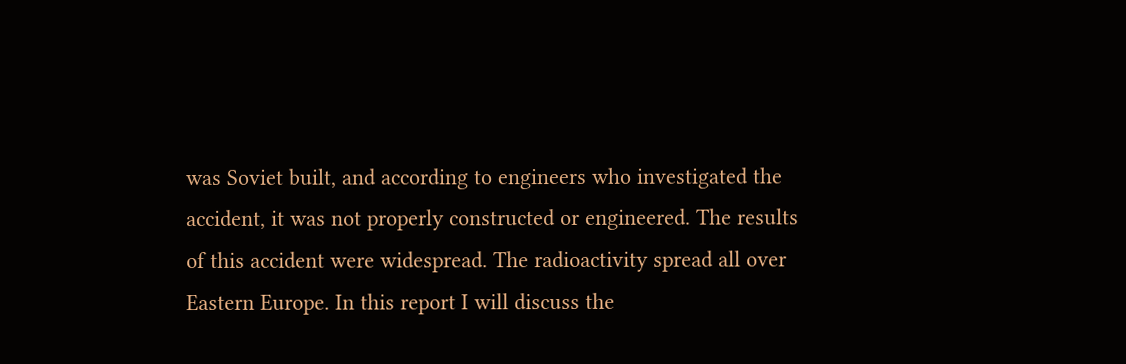was Soviet built, and according to engineers who investigated the accident, it was not properly constructed or engineered. The results of this accident were widespread. The radioactivity spread all over Eastern Europe. In this report I will discuss the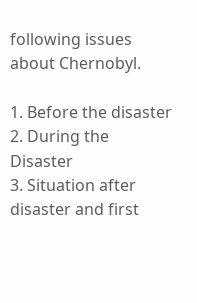following issues about Chernobyl.

1. Before the disaster
2. During the Disaster
3. Situation after disaster and first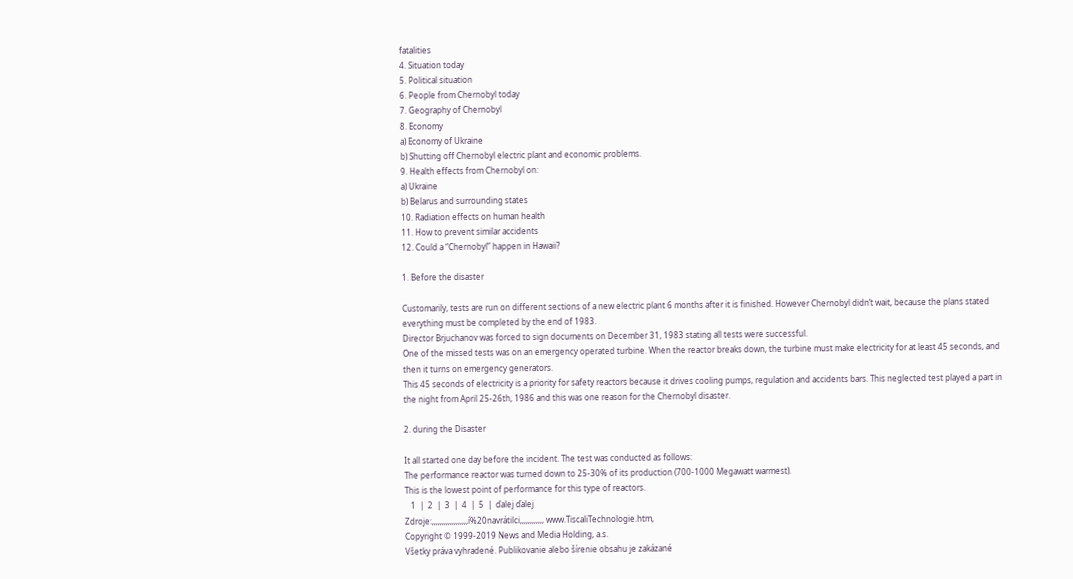fatalities
4. Situation today
5. Political situation
6. People from Chernobyl today
7. Geography of Chernobyl
8. Economy
a) Economy of Ukraine
b) Shutting off Chernobyl electric plant and economic problems.
9. Health effects from Chernobyl on:
a) Ukraine
b) Belarus and surrounding states
10. Radiation effects on human health
11. How to prevent similar accidents
12. Could a “Chernobyl” happen in Hawaii?

1. Before the disaster

Customarily, tests are run on different sections of a new electric plant 6 months after it is finished. However Chernobyl didn’t wait, because the plans stated everything must be completed by the end of 1983.
Director Brjuchanov was forced to sign documents on December 31, 1983 stating all tests were successful.
One of the missed tests was on an emergency operated turbine. When the reactor breaks down, the turbine must make electricity for at least 45 seconds, and then it turns on emergency generators.
This 45 seconds of electricity is a priority for safety reactors because it drives cooling pumps, regulation and accidents bars. This neglected test played a part in the night from April 25-26th, 1986 and this was one reason for the Chernobyl disaster.

2. during the Disaster

It all started one day before the incident. The test was conducted as follows:
The performance reactor was turned down to 25-30% of its production (700-1000 Megawatt warmest).
This is the lowest point of performance for this type of reactors.
   1  |  2  |  3  |  4  |  5  |  ďalej ďalej
Zdroje:,,,,,,,,,,,,,,,,,,í%20navrátilci,,,,,,,,,,,, www.TiscaliTechnologie.htm,
Copyright © 1999-2019 News and Media Holding, a.s.
Všetky práva vyhradené. Publikovanie alebo šírenie obsahu je zakázané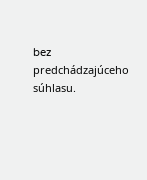bez predchádzajúceho súhlasu.